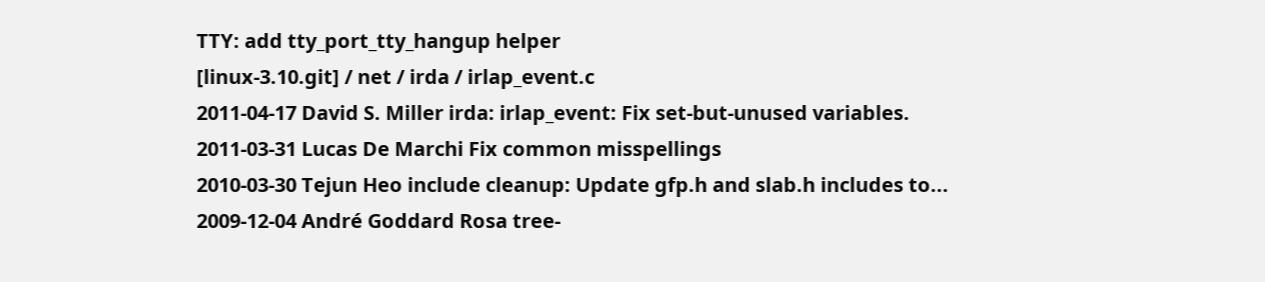TTY: add tty_port_tty_hangup helper
[linux-3.10.git] / net / irda / irlap_event.c
2011-04-17 David S. Miller irda: irlap_event: Fix set-but-unused variables.
2011-03-31 Lucas De Marchi Fix common misspellings
2010-03-30 Tejun Heo include cleanup: Update gfp.h and slab.h includes to...
2009-12-04 André Goddard Rosa tree-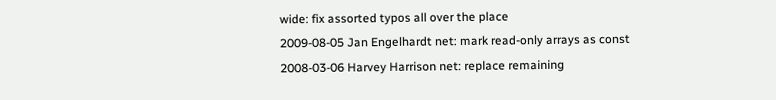wide: fix assorted typos all over the place
2009-08-05 Jan Engelhardt net: mark read-only arrays as const
2008-03-06 Harvey Harrison net: replace remaining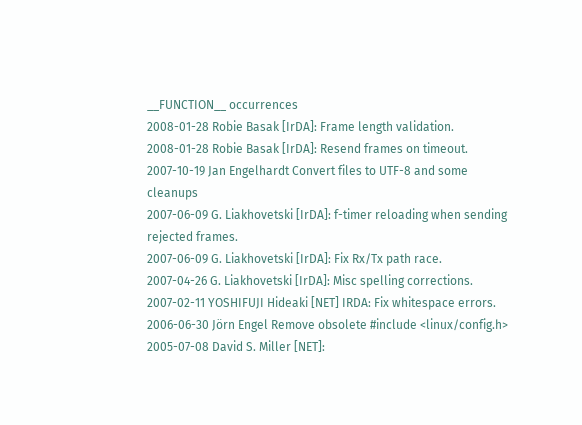__FUNCTION__ occurrences
2008-01-28 Robie Basak [IrDA]: Frame length validation.
2008-01-28 Robie Basak [IrDA]: Resend frames on timeout.
2007-10-19 Jan Engelhardt Convert files to UTF-8 and some cleanups
2007-06-09 G. Liakhovetski [IrDA]: f-timer reloading when sending rejected frames.
2007-06-09 G. Liakhovetski [IrDA]: Fix Rx/Tx path race.
2007-04-26 G. Liakhovetski [IrDA]: Misc spelling corrections.
2007-02-11 YOSHIFUJI Hideaki [NET] IRDA: Fix whitespace errors.
2006-06-30 Jörn Engel Remove obsolete #include <linux/config.h>
2005-07-08 David S. Miller [NET]: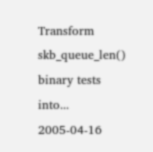Transform skb_queue_len() binary tests into...
2005-04-16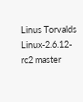Linus Torvalds Linux-2.6.12-rc2 master